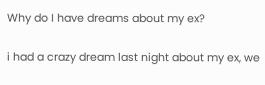Why do I have dreams about my ex?

i had a crazy dream last night about my ex, we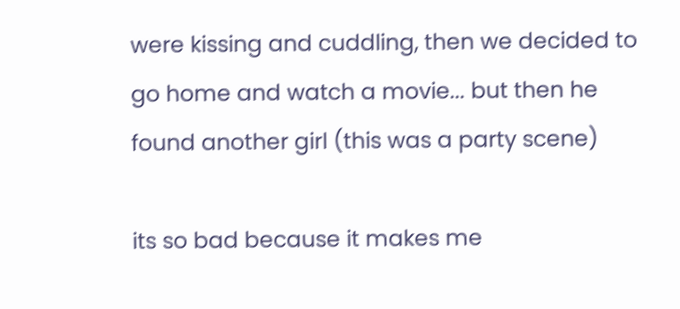were kissing and cuddling, then we decided to go home and watch a movie... but then he found another girl (this was a party scene)

its so bad because it makes me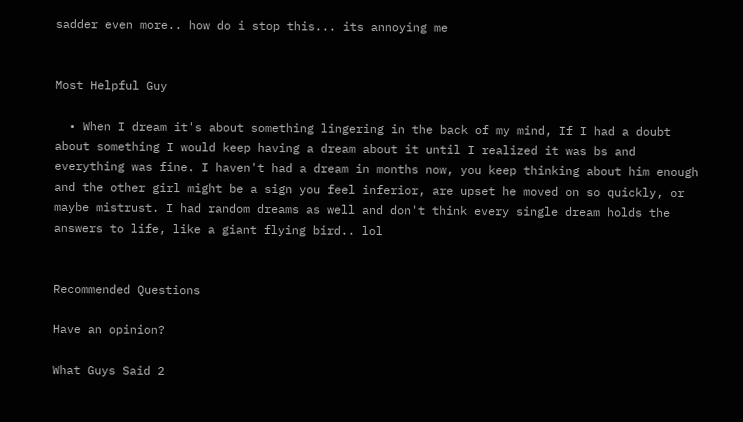sadder even more.. how do i stop this... its annoying me


Most Helpful Guy

  • When I dream it's about something lingering in the back of my mind, If I had a doubt about something I would keep having a dream about it until I realized it was bs and everything was fine. I haven't had a dream in months now, you keep thinking about him enough and the other girl might be a sign you feel inferior, are upset he moved on so quickly, or maybe mistrust. I had random dreams as well and don't think every single dream holds the answers to life, like a giant flying bird.. lol


Recommended Questions

Have an opinion?

What Guys Said 2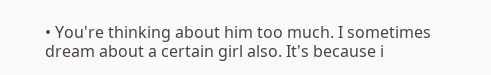• You're thinking about him too much. I sometimes dream about a certain girl also. It's because i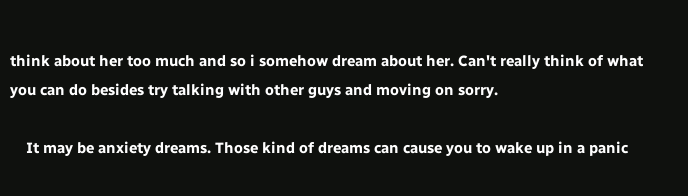think about her too much and so i somehow dream about her. Can't really think of what you can do besides try talking with other guys and moving on sorry.

    It may be anxiety dreams. Those kind of dreams can cause you to wake up in a panic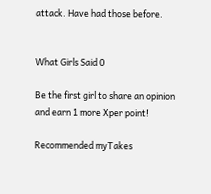attack. Have had those before.


What Girls Said 0

Be the first girl to share an opinion
and earn 1 more Xper point!

Recommended myTakes